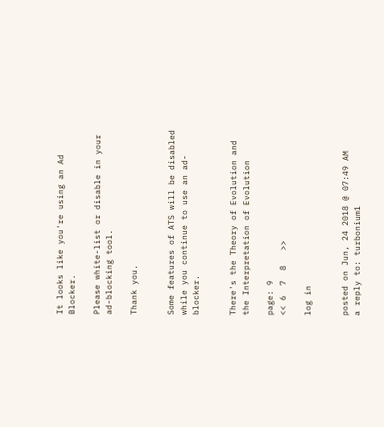It looks like you're using an Ad Blocker.

Please white-list or disable in your ad-blocking tool.

Thank you.


Some features of ATS will be disabled while you continue to use an ad-blocker.


There's the Theory of Evolution and the Interpretation of Evolution

page: 9
<< 6  7  8   >>

log in


posted on Jun, 24 2018 @ 07:49 AM
a reply to: turbonium1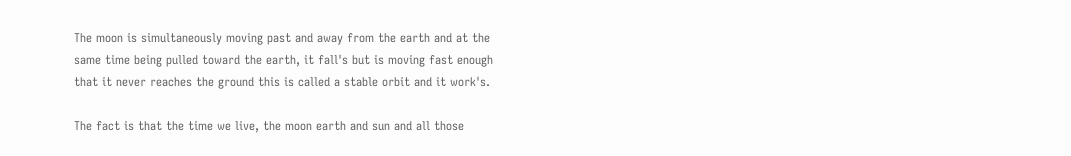The moon is simultaneously moving past and away from the earth and at the same time being pulled toward the earth, it fall's but is moving fast enough that it never reaches the ground this is called a stable orbit and it work's.

The fact is that the time we live, the moon earth and sun and all those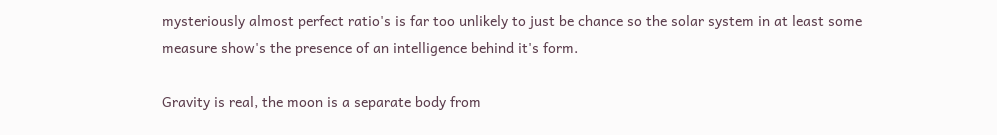mysteriously almost perfect ratio's is far too unlikely to just be chance so the solar system in at least some measure show's the presence of an intelligence behind it's form.

Gravity is real, the moon is a separate body from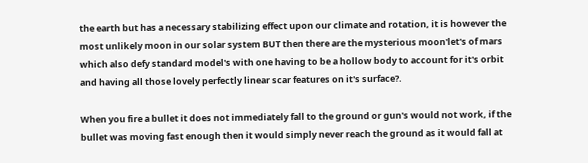the earth but has a necessary stabilizing effect upon our climate and rotation, it is however the most unlikely moon in our solar system BUT then there are the mysterious moon'let's of mars which also defy standard model's with one having to be a hollow body to account for it's orbit and having all those lovely perfectly linear scar features on it's surface?.

When you fire a bullet it does not immediately fall to the ground or gun's would not work, if the bullet was moving fast enough then it would simply never reach the ground as it would fall at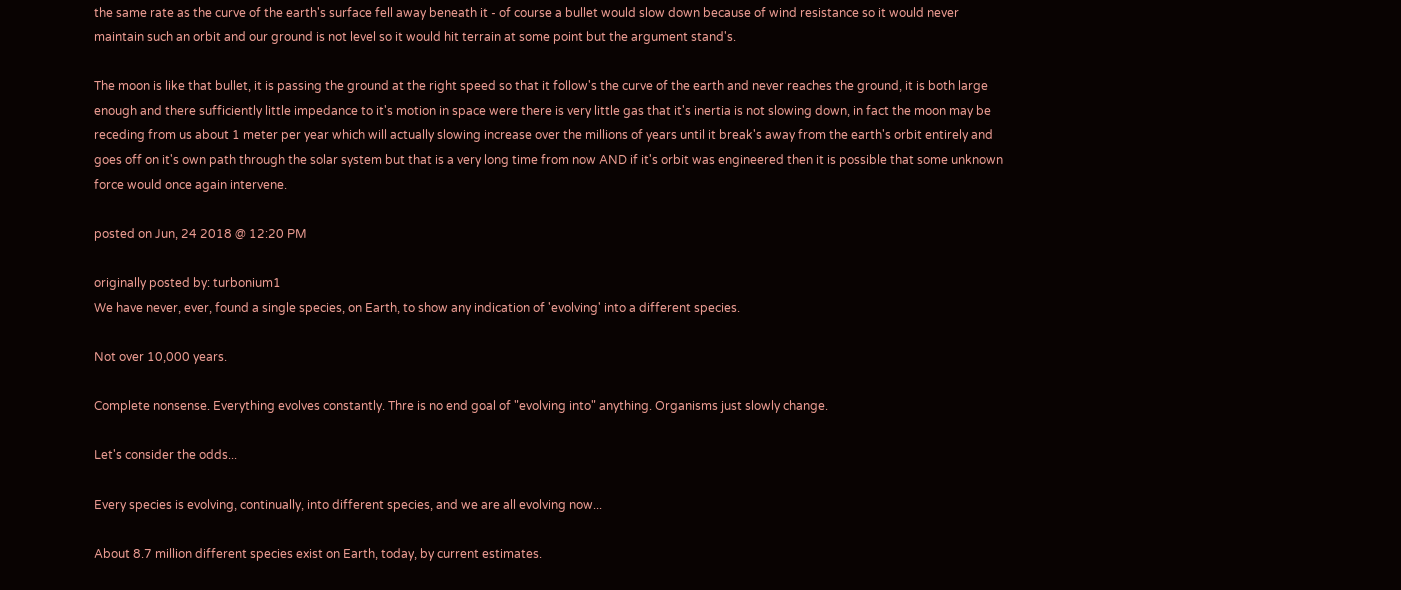the same rate as the curve of the earth's surface fell away beneath it - of course a bullet would slow down because of wind resistance so it would never maintain such an orbit and our ground is not level so it would hit terrain at some point but the argument stand's.

The moon is like that bullet, it is passing the ground at the right speed so that it follow's the curve of the earth and never reaches the ground, it is both large enough and there sufficiently little impedance to it's motion in space were there is very little gas that it's inertia is not slowing down, in fact the moon may be receding from us about 1 meter per year which will actually slowing increase over the millions of years until it break's away from the earth's orbit entirely and goes off on it's own path through the solar system but that is a very long time from now AND if it's orbit was engineered then it is possible that some unknown force would once again intervene.

posted on Jun, 24 2018 @ 12:20 PM

originally posted by: turbonium1
We have never, ever, found a single species, on Earth, to show any indication of 'evolving' into a different species.

Not over 10,000 years.

Complete nonsense. Everything evolves constantly. Thre is no end goal of "evolving into" anything. Organisms just slowly change.

Let's consider the odds...

Every species is evolving, continually, into different species, and we are all evolving now...

About 8.7 million different species exist on Earth, today, by current estimates.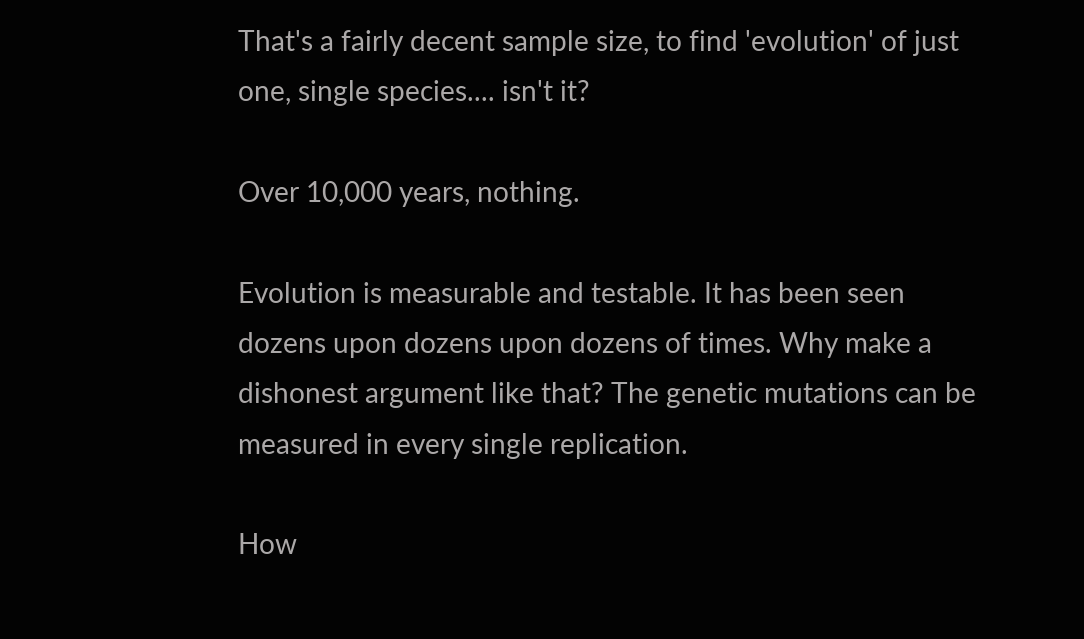That's a fairly decent sample size, to find 'evolution' of just one, single species.... isn't it?

Over 10,000 years, nothing.

Evolution is measurable and testable. It has been seen dozens upon dozens upon dozens of times. Why make a dishonest argument like that? The genetic mutations can be measured in every single replication.

How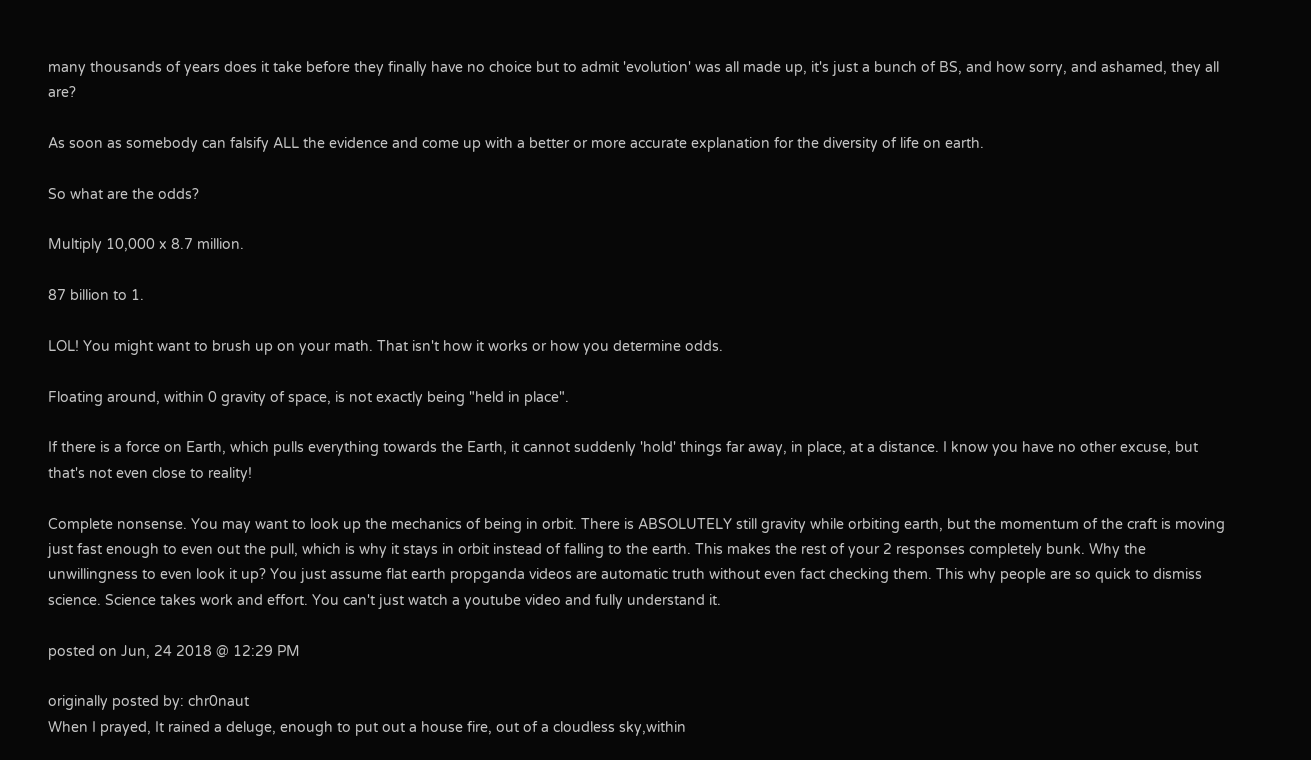many thousands of years does it take before they finally have no choice but to admit 'evolution' was all made up, it's just a bunch of BS, and how sorry, and ashamed, they all are?

As soon as somebody can falsify ALL the evidence and come up with a better or more accurate explanation for the diversity of life on earth.

So what are the odds?

Multiply 10,000 x 8.7 million.

87 billion to 1.

LOL! You might want to brush up on your math. That isn't how it works or how you determine odds.

Floating around, within 0 gravity of space, is not exactly being "held in place".

If there is a force on Earth, which pulls everything towards the Earth, it cannot suddenly 'hold' things far away, in place, at a distance. I know you have no other excuse, but that's not even close to reality!

Complete nonsense. You may want to look up the mechanics of being in orbit. There is ABSOLUTELY still gravity while orbiting earth, but the momentum of the craft is moving just fast enough to even out the pull, which is why it stays in orbit instead of falling to the earth. This makes the rest of your 2 responses completely bunk. Why the unwillingness to even look it up? You just assume flat earth propganda videos are automatic truth without even fact checking them. This why people are so quick to dismiss science. Science takes work and effort. You can't just watch a youtube video and fully understand it.

posted on Jun, 24 2018 @ 12:29 PM

originally posted by: chr0naut
When I prayed, It rained a deluge, enough to put out a house fire, out of a cloudless sky,within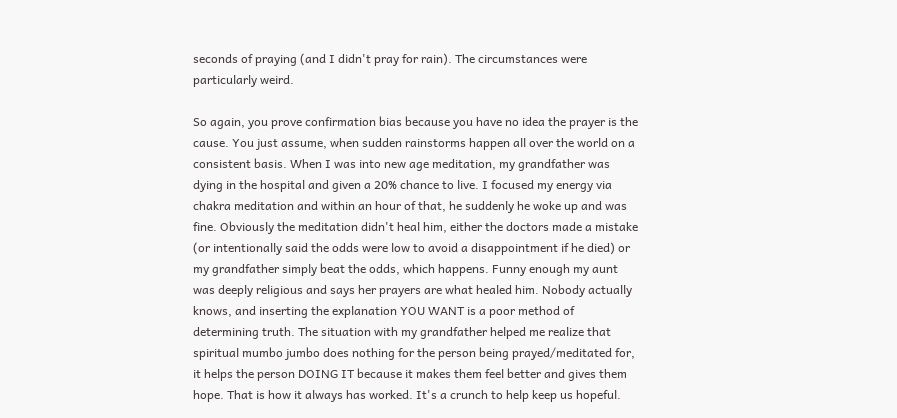seconds of praying (and I didn't pray for rain). The circumstances were particularly weird.

So again, you prove confirmation bias because you have no idea the prayer is the cause. You just assume, when sudden rainstorms happen all over the world on a consistent basis. When I was into new age meditation, my grandfather was dying in the hospital and given a 20% chance to live. I focused my energy via chakra meditation and within an hour of that, he suddenly he woke up and was fine. Obviously the meditation didn't heal him, either the doctors made a mistake (or intentionally said the odds were low to avoid a disappointment if he died) or my grandfather simply beat the odds, which happens. Funny enough my aunt was deeply religious and says her prayers are what healed him. Nobody actually knows, and inserting the explanation YOU WANT is a poor method of determining truth. The situation with my grandfather helped me realize that spiritual mumbo jumbo does nothing for the person being prayed/meditated for, it helps the person DOING IT because it makes them feel better and gives them hope. That is how it always has worked. It's a crunch to help keep us hopeful.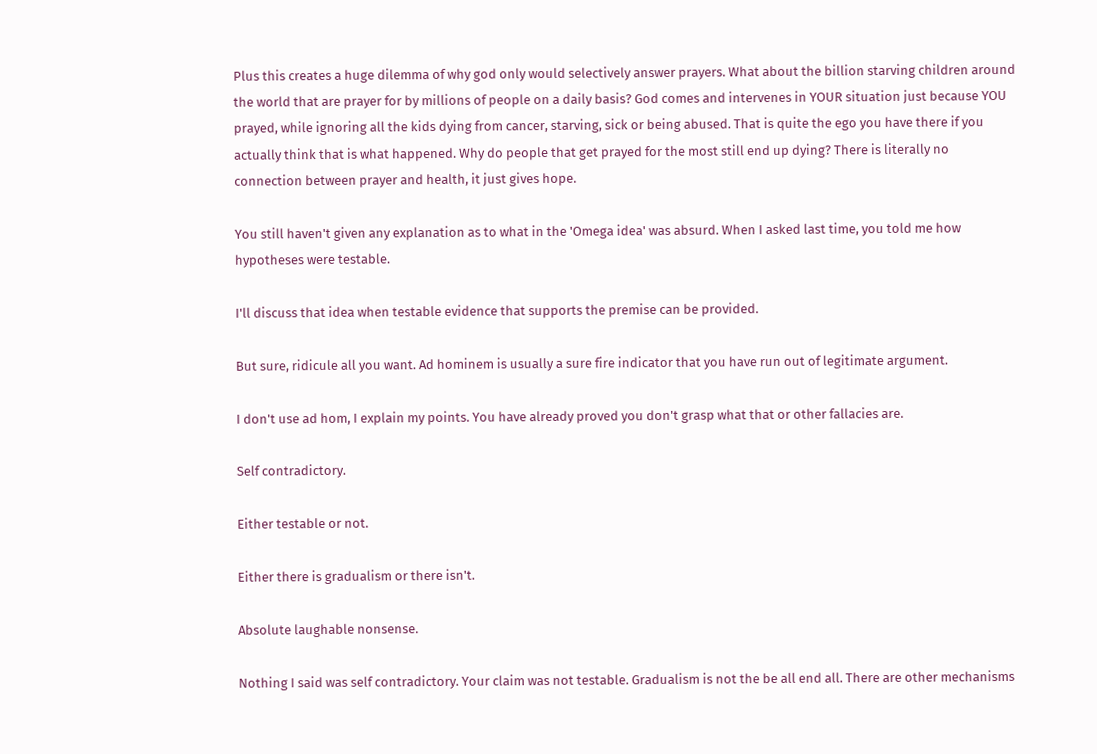Plus this creates a huge dilemma of why god only would selectively answer prayers. What about the billion starving children around the world that are prayer for by millions of people on a daily basis? God comes and intervenes in YOUR situation just because YOU prayed, while ignoring all the kids dying from cancer, starving, sick or being abused. That is quite the ego you have there if you actually think that is what happened. Why do people that get prayed for the most still end up dying? There is literally no connection between prayer and health, it just gives hope.

You still haven't given any explanation as to what in the 'Omega idea' was absurd. When I asked last time, you told me how hypotheses were testable.

I'll discuss that idea when testable evidence that supports the premise can be provided.

But sure, ridicule all you want. Ad hominem is usually a sure fire indicator that you have run out of legitimate argument.

I don't use ad hom, I explain my points. You have already proved you don't grasp what that or other fallacies are.

Self contradictory.

Either testable or not.

Either there is gradualism or there isn't.

Absolute laughable nonsense.

Nothing I said was self contradictory. Your claim was not testable. Gradualism is not the be all end all. There are other mechanisms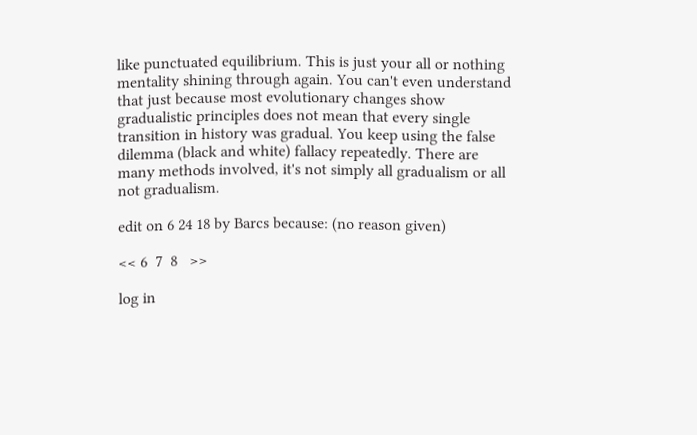like punctuated equilibrium. This is just your all or nothing mentality shining through again. You can't even understand that just because most evolutionary changes show gradualistic principles does not mean that every single transition in history was gradual. You keep using the false dilemma (black and white) fallacy repeatedly. There are many methods involved, it's not simply all gradualism or all not gradualism.

edit on 6 24 18 by Barcs because: (no reason given)

<< 6  7  8   >>

log in